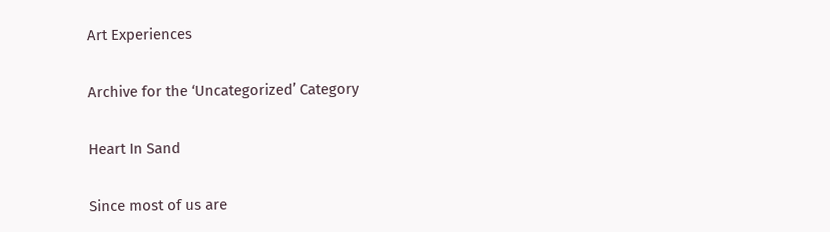Art Experiences

Archive for the ‘Uncategorized’ Category

Heart In Sand

Since most of us are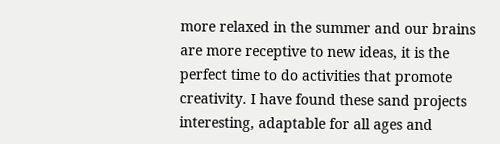more relaxed in the summer and our brains are more receptive to new ideas, it is the perfect time to do activities that promote creativity. I have found these sand projects interesting, adaptable for all ages and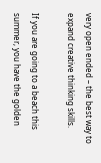very open ended – the best way to expand creative thinking skills.

If you are going to a beach this summer, you have the golden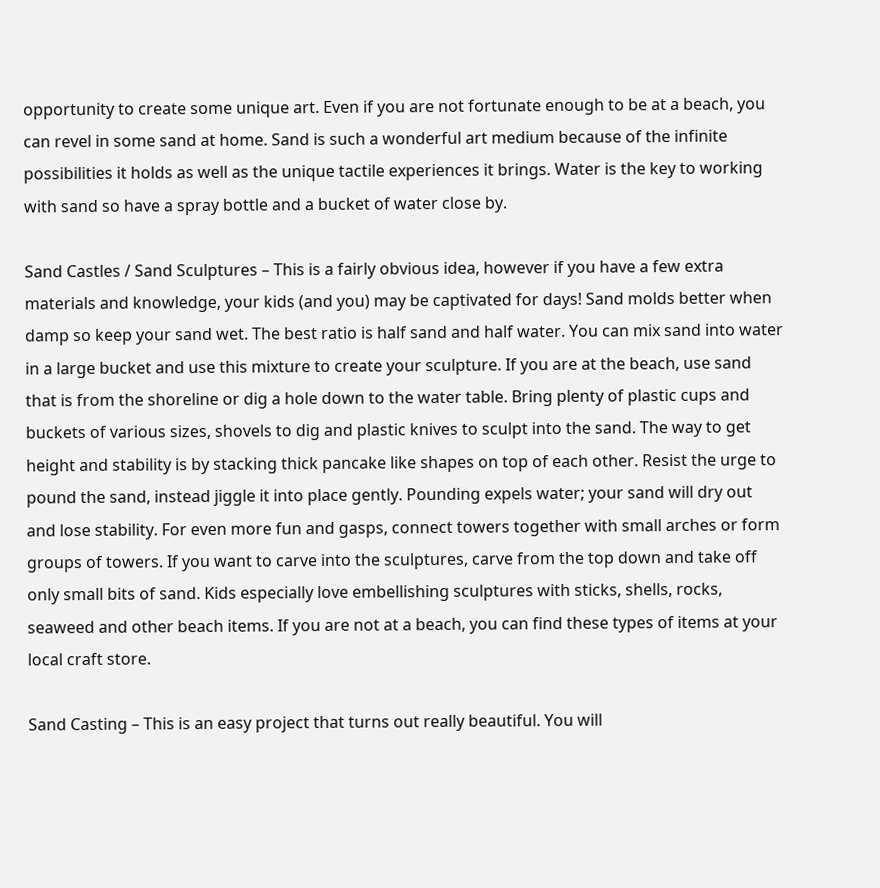opportunity to create some unique art. Even if you are not fortunate enough to be at a beach, you can revel in some sand at home. Sand is such a wonderful art medium because of the infinite possibilities it holds as well as the unique tactile experiences it brings. Water is the key to working with sand so have a spray bottle and a bucket of water close by.

Sand Castles / Sand Sculptures – This is a fairly obvious idea, however if you have a few extra materials and knowledge, your kids (and you) may be captivated for days! Sand molds better when damp so keep your sand wet. The best ratio is half sand and half water. You can mix sand into water in a large bucket and use this mixture to create your sculpture. If you are at the beach, use sand that is from the shoreline or dig a hole down to the water table. Bring plenty of plastic cups and buckets of various sizes, shovels to dig and plastic knives to sculpt into the sand. The way to get height and stability is by stacking thick pancake like shapes on top of each other. Resist the urge to pound the sand, instead jiggle it into place gently. Pounding expels water; your sand will dry out and lose stability. For even more fun and gasps, connect towers together with small arches or form groups of towers. If you want to carve into the sculptures, carve from the top down and take off only small bits of sand. Kids especially love embellishing sculptures with sticks, shells, rocks, seaweed and other beach items. If you are not at a beach, you can find these types of items at your local craft store.

Sand Casting – This is an easy project that turns out really beautiful. You will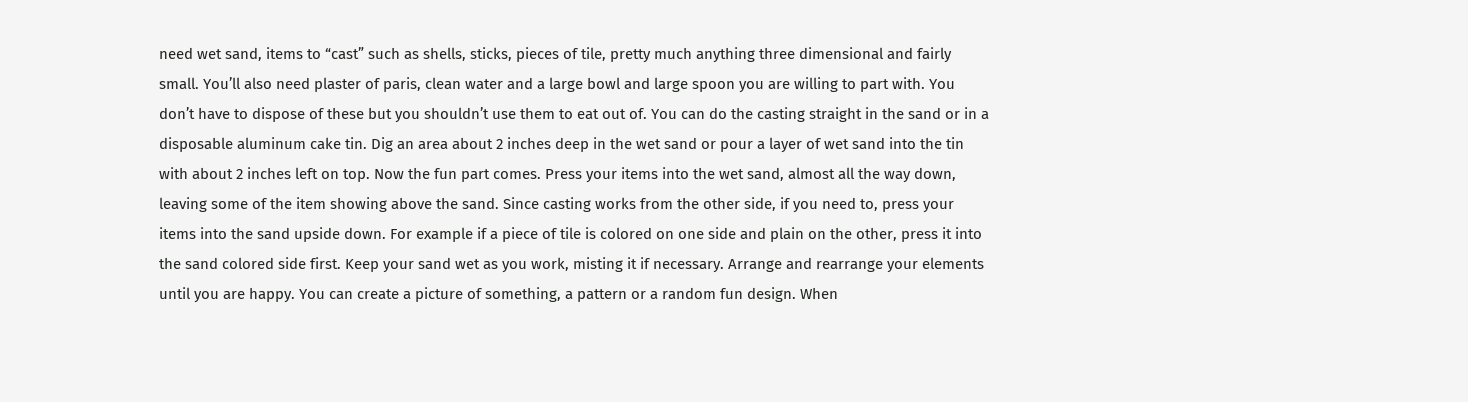need wet sand, items to “cast” such as shells, sticks, pieces of tile, pretty much anything three dimensional and fairly small. You’ll also need plaster of paris, clean water and a large bowl and large spoon you are willing to part with. You don’t have to dispose of these but you shouldn’t use them to eat out of. You can do the casting straight in the sand or in a disposable aluminum cake tin. Dig an area about 2 inches deep in the wet sand or pour a layer of wet sand into the tin with about 2 inches left on top. Now the fun part comes. Press your items into the wet sand, almost all the way down, leaving some of the item showing above the sand. Since casting works from the other side, if you need to, press your items into the sand upside down. For example if a piece of tile is colored on one side and plain on the other, press it into the sand colored side first. Keep your sand wet as you work, misting it if necessary. Arrange and rearrange your elements until you are happy. You can create a picture of something, a pattern or a random fun design. When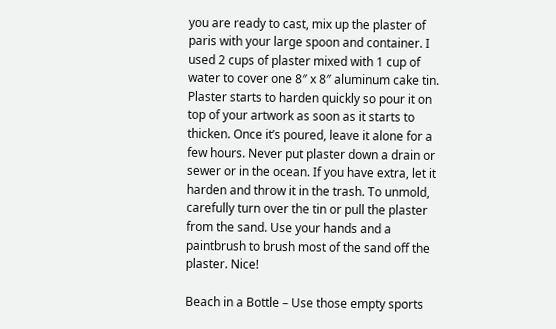you are ready to cast, mix up the plaster of paris with your large spoon and container. I used 2 cups of plaster mixed with 1 cup of water to cover one 8″ x 8″ aluminum cake tin. Plaster starts to harden quickly so pour it on top of your artwork as soon as it starts to thicken. Once it’s poured, leave it alone for a few hours. Never put plaster down a drain or sewer or in the ocean. If you have extra, let it harden and throw it in the trash. To unmold, carefully turn over the tin or pull the plaster from the sand. Use your hands and a paintbrush to brush most of the sand off the plaster. Nice!

Beach in a Bottle – Use those empty sports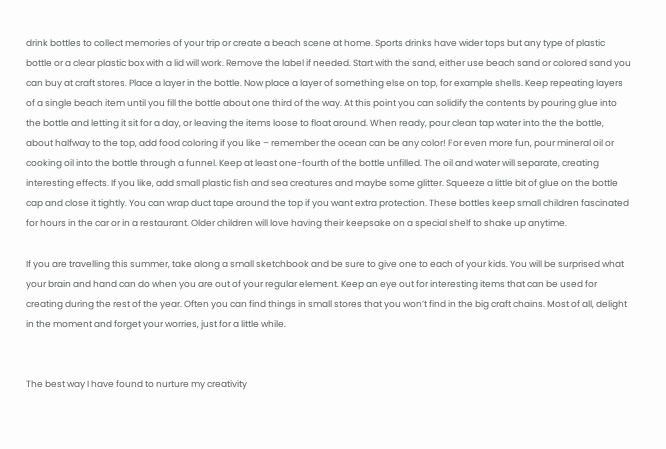drink bottles to collect memories of your trip or create a beach scene at home. Sports drinks have wider tops but any type of plastic bottle or a clear plastic box with a lid will work. Remove the label if needed. Start with the sand, either use beach sand or colored sand you can buy at craft stores. Place a layer in the bottle. Now place a layer of something else on top, for example shells. Keep repeating layers of a single beach item until you fill the bottle about one third of the way. At this point you can solidify the contents by pouring glue into the bottle and letting it sit for a day, or leaving the items loose to float around. When ready, pour clean tap water into the the bottle, about halfway to the top, add food coloring if you like – remember the ocean can be any color! For even more fun, pour mineral oil or cooking oil into the bottle through a funnel. Keep at least one-fourth of the bottle unfilled. The oil and water will separate, creating interesting effects. If you like, add small plastic fish and sea creatures and maybe some glitter. Squeeze a little bit of glue on the bottle cap and close it tightly. You can wrap duct tape around the top if you want extra protection. These bottles keep small children fascinated for hours in the car or in a restaurant. Older children will love having their keepsake on a special shelf to shake up anytime.

If you are travelling this summer, take along a small sketchbook and be sure to give one to each of your kids. You will be surprised what your brain and hand can do when you are out of your regular element. Keep an eye out for interesting items that can be used for creating during the rest of the year. Often you can find things in small stores that you won’t find in the big craft chains. Most of all, delight in the moment and forget your worries, just for a little while.


The best way I have found to nurture my creativity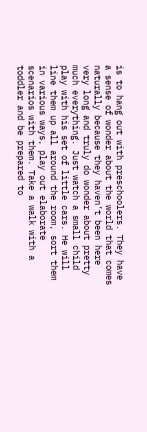is to hang out with preschoolers. They have a sense of wonder about the world that comes naturally because they haven’t been here very long and truly do wonder about pretty much everything. Just watch a small child play with his set of little cars. He will line them up all around the room, sort them in various ways, play out elaborate scenarios with them. Take a walk with a toddler and be prepared to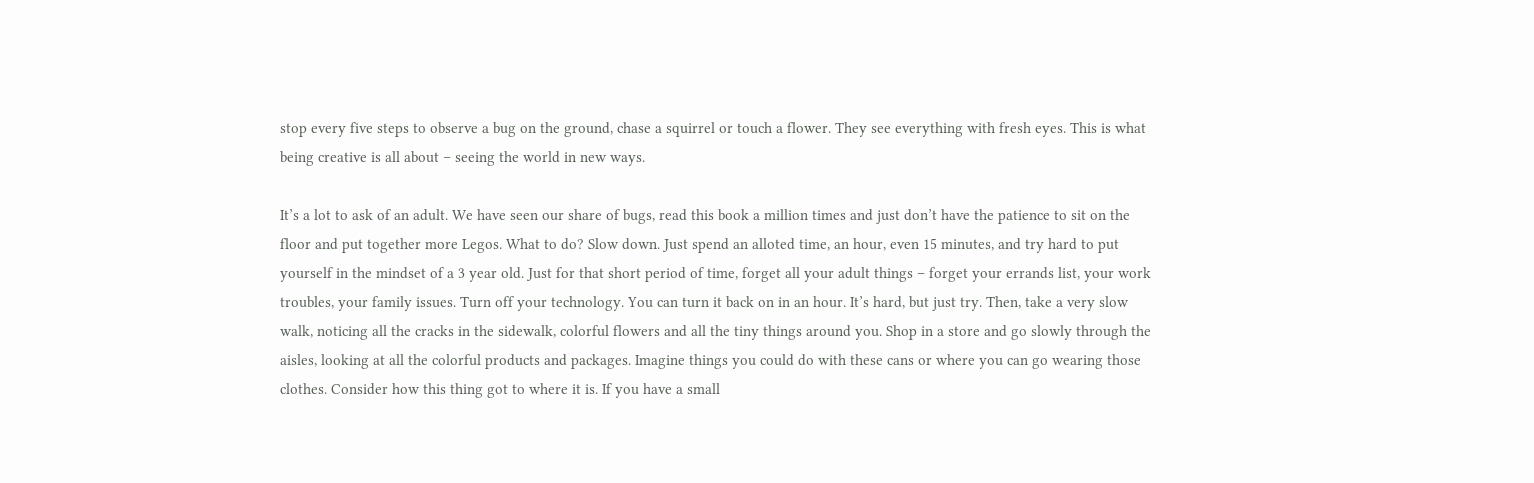stop every five steps to observe a bug on the ground, chase a squirrel or touch a flower. They see everything with fresh eyes. This is what being creative is all about – seeing the world in new ways.

It’s a lot to ask of an adult. We have seen our share of bugs, read this book a million times and just don’t have the patience to sit on the floor and put together more Legos. What to do? Slow down. Just spend an alloted time, an hour, even 15 minutes, and try hard to put yourself in the mindset of a 3 year old. Just for that short period of time, forget all your adult things – forget your errands list, your work troubles, your family issues. Turn off your technology. You can turn it back on in an hour. It’s hard, but just try. Then, take a very slow walk, noticing all the cracks in the sidewalk, colorful flowers and all the tiny things around you. Shop in a store and go slowly through the aisles, looking at all the colorful products and packages. Imagine things you could do with these cans or where you can go wearing those clothes. Consider how this thing got to where it is. If you have a small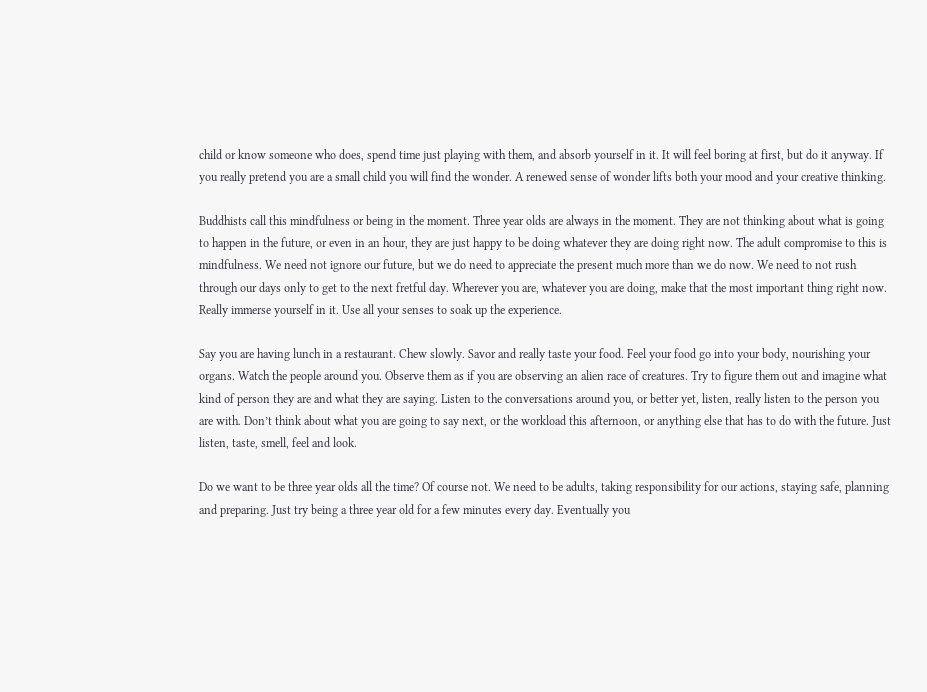child or know someone who does, spend time just playing with them, and absorb yourself in it. It will feel boring at first, but do it anyway. If you really pretend you are a small child you will find the wonder. A renewed sense of wonder lifts both your mood and your creative thinking.

Buddhists call this mindfulness or being in the moment. Three year olds are always in the moment. They are not thinking about what is going to happen in the future, or even in an hour, they are just happy to be doing whatever they are doing right now. The adult compromise to this is mindfulness. We need not ignore our future, but we do need to appreciate the present much more than we do now. We need to not rush through our days only to get to the next fretful day. Wherever you are, whatever you are doing, make that the most important thing right now. Really immerse yourself in it. Use all your senses to soak up the experience.

Say you are having lunch in a restaurant. Chew slowly. Savor and really taste your food. Feel your food go into your body, nourishing your organs. Watch the people around you. Observe them as if you are observing an alien race of creatures. Try to figure them out and imagine what kind of person they are and what they are saying. Listen to the conversations around you, or better yet, listen, really listen to the person you are with. Don’t think about what you are going to say next, or the workload this afternoon, or anything else that has to do with the future. Just listen, taste, smell, feel and look.

Do we want to be three year olds all the time? Of course not. We need to be adults, taking responsibility for our actions, staying safe, planning and preparing. Just try being a three year old for a few minutes every day. Eventually you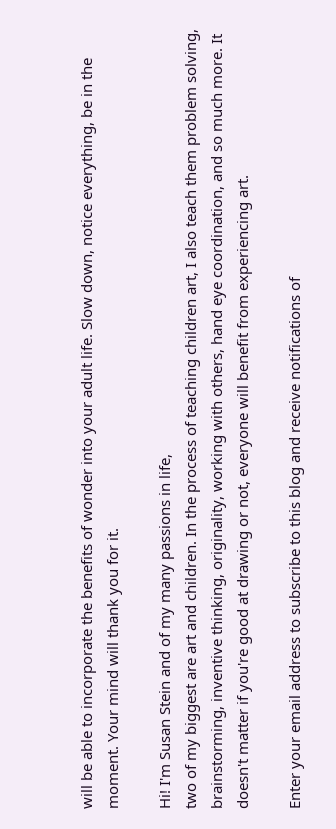will be able to incorporate the benefits of wonder into your adult life. Slow down, notice everything, be in the moment. Your mind will thank you for it.

Hi! I'm Susan Stein and of my many passions in life,
two of my biggest are art and children. In the process of teaching children art, I also teach them problem solving, brainstorming, inventive thinking, originality, working with others, hand eye coordination, and so much more. It doesn't matter if you're good at drawing or not, everyone will benefit from experiencing art.

Enter your email address to subscribe to this blog and receive notifications of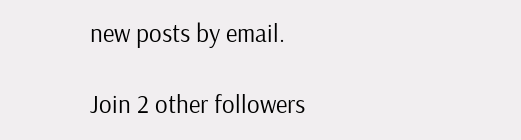new posts by email.

Join 2 other followers